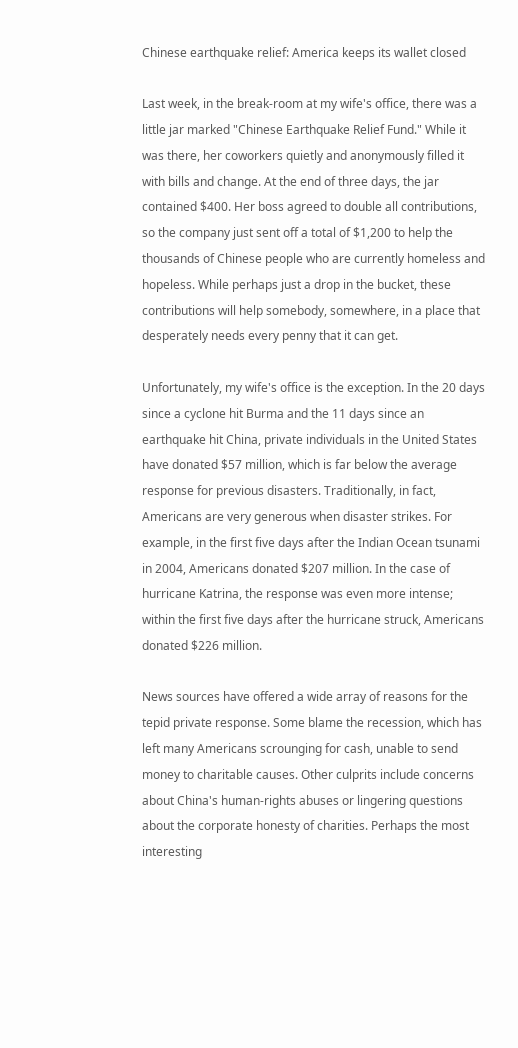Chinese earthquake relief: America keeps its wallet closed

Last week, in the break-room at my wife's office, there was a little jar marked "Chinese Earthquake Relief Fund." While it was there, her coworkers quietly and anonymously filled it with bills and change. At the end of three days, the jar contained $400. Her boss agreed to double all contributions, so the company just sent off a total of $1,200 to help the thousands of Chinese people who are currently homeless and hopeless. While perhaps just a drop in the bucket, these contributions will help somebody, somewhere, in a place that desperately needs every penny that it can get.

Unfortunately, my wife's office is the exception. In the 20 days since a cyclone hit Burma and the 11 days since an earthquake hit China, private individuals in the United States have donated $57 million, which is far below the average response for previous disasters. Traditionally, in fact, Americans are very generous when disaster strikes. For example, in the first five days after the Indian Ocean tsunami in 2004, Americans donated $207 million. In the case of hurricane Katrina, the response was even more intense; within the first five days after the hurricane struck, Americans donated $226 million.

News sources have offered a wide array of reasons for the tepid private response. Some blame the recession, which has left many Americans scrounging for cash, unable to send money to charitable causes. Other culprits include concerns about China's human-rights abuses or lingering questions about the corporate honesty of charities. Perhaps the most interesting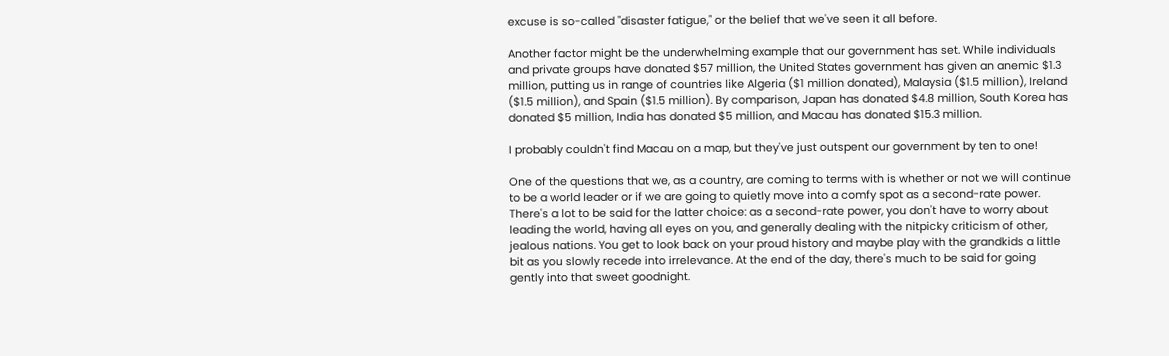excuse is so-called "disaster fatigue," or the belief that we've seen it all before.

Another factor might be the underwhelming example that our government has set. While individuals and private groups have donated $57 million, the United States government has given an anemic $1.3 million, putting us in range of countries like Algeria ($1 million donated), Malaysia ($1.5 million), Ireland ($1.5 million), and Spain ($1.5 million). By comparison, Japan has donated $4.8 million, South Korea has donated $5 million, India has donated $5 million, and Macau has donated $15.3 million.

I probably couldn't find Macau on a map, but they've just outspent our government by ten to one!

One of the questions that we, as a country, are coming to terms with is whether or not we will continue to be a world leader or if we are going to quietly move into a comfy spot as a second-rate power. There's a lot to be said for the latter choice: as a second-rate power, you don't have to worry about leading the world, having all eyes on you, and generally dealing with the nitpicky criticism of other, jealous nations. You get to look back on your proud history and maybe play with the grandkids a little bit as you slowly recede into irrelevance. At the end of the day, there's much to be said for going gently into that sweet goodnight.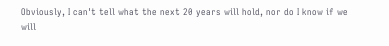Obviously, I can't tell what the next 20 years will hold, nor do I know if we will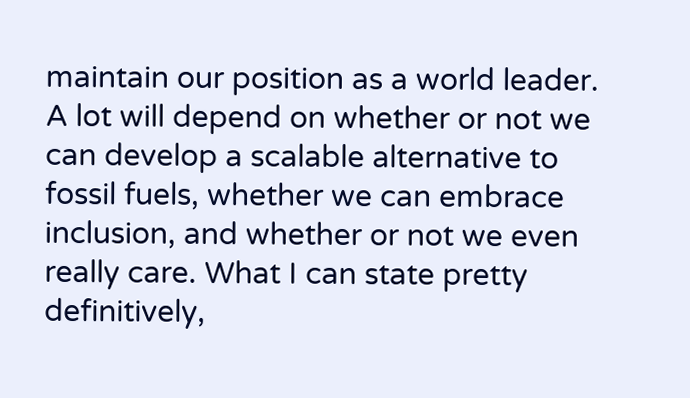maintain our position as a world leader. A lot will depend on whether or not we can develop a scalable alternative to fossil fuels, whether we can embrace inclusion, and whether or not we even really care. What I can state pretty definitively,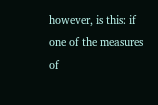however, is this: if one of the measures of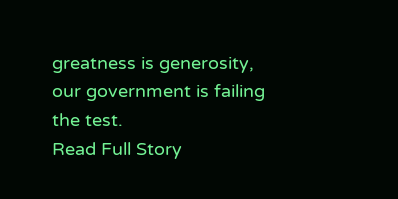greatness is generosity, our government is failing the test.
Read Full Story